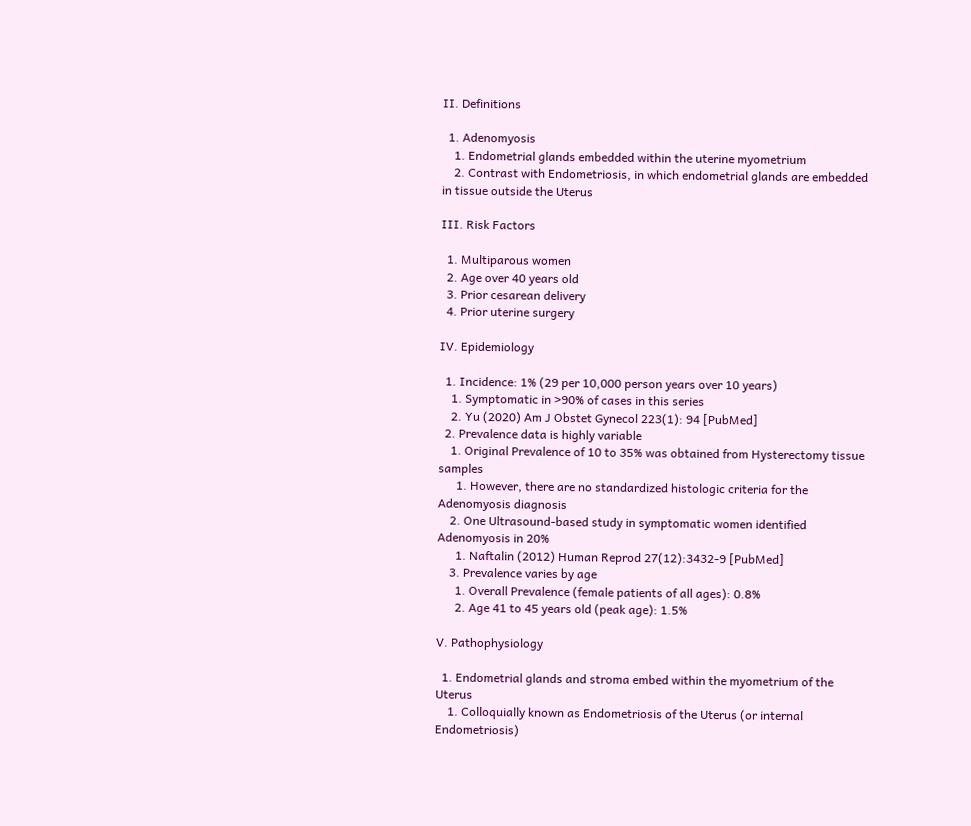II. Definitions

  1. Adenomyosis
    1. Endometrial glands embedded within the uterine myometrium
    2. Contrast with Endometriosis, in which endometrial glands are embedded in tissue outside the Uterus

III. Risk Factors

  1. Multiparous women
  2. Age over 40 years old
  3. Prior cesarean delivery
  4. Prior uterine surgery

IV. Epidemiology

  1. Incidence: 1% (29 per 10,000 person years over 10 years)
    1. Symptomatic in >90% of cases in this series
    2. Yu (2020) Am J Obstet Gynecol 223(1): 94 [PubMed]
  2. Prevalence data is highly variable
    1. Original Prevalence of 10 to 35% was obtained from Hysterectomy tissue samples
      1. However, there are no standardized histologic criteria for the Adenomyosis diagnosis
    2. One Ultrasound-based study in symptomatic women identified Adenomyosis in 20%
      1. Naftalin (2012) Human Reprod 27(12):3432-9 [PubMed]
    3. Prevalence varies by age
      1. Overall Prevalence (female patients of all ages): 0.8%
      2. Age 41 to 45 years old (peak age): 1.5%

V. Pathophysiology

  1. Endometrial glands and stroma embed within the myometrium of the Uterus
    1. Colloquially known as Endometriosis of the Uterus (or internal Endometriosis)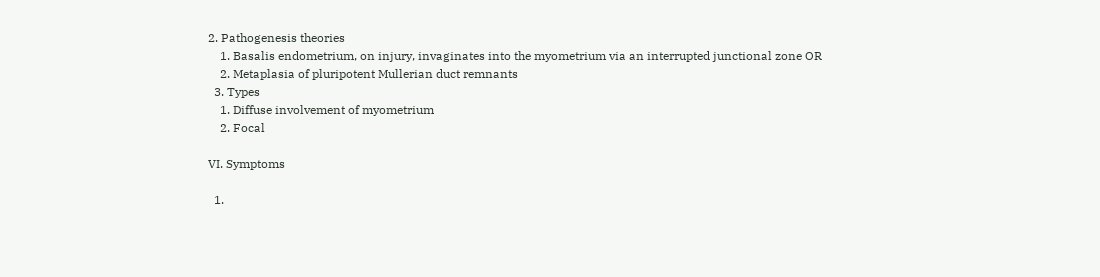2. Pathogenesis theories
    1. Basalis endometrium, on injury, invaginates into the myometrium via an interrupted junctional zone OR
    2. Metaplasia of pluripotent Mullerian duct remnants
  3. Types
    1. Diffuse involvement of myometrium
    2. Focal

VI. Symptoms

  1.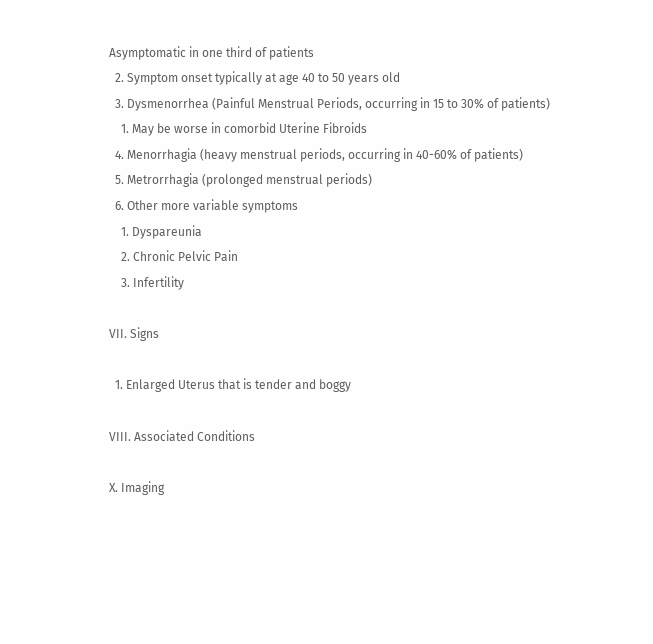Asymptomatic in one third of patients
  2. Symptom onset typically at age 40 to 50 years old
  3. Dysmenorrhea (Painful Menstrual Periods, occurring in 15 to 30% of patients)
    1. May be worse in comorbid Uterine Fibroids
  4. Menorrhagia (heavy menstrual periods, occurring in 40-60% of patients)
  5. Metrorrhagia (prolonged menstrual periods)
  6. Other more variable symptoms
    1. Dyspareunia
    2. Chronic Pelvic Pain
    3. Infertility

VII. Signs

  1. Enlarged Uterus that is tender and boggy

VIII. Associated Conditions

X. Imaging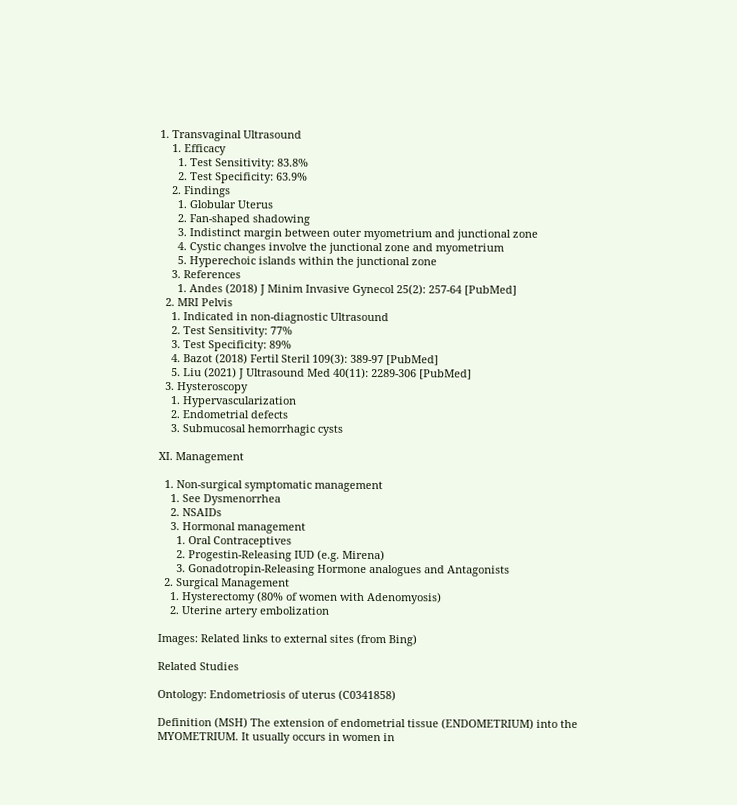1. Transvaginal Ultrasound
    1. Efficacy
      1. Test Sensitivity: 83.8%
      2. Test Specificity: 63.9%
    2. Findings
      1. Globular Uterus
      2. Fan-shaped shadowing
      3. Indistinct margin between outer myometrium and junctional zone
      4. Cystic changes involve the junctional zone and myometrium
      5. Hyperechoic islands within the junctional zone
    3. References
      1. Andes (2018) J Minim Invasive Gynecol 25(2): 257-64 [PubMed]
  2. MRI Pelvis
    1. Indicated in non-diagnostic Ultrasound
    2. Test Sensitivity: 77%
    3. Test Specificity: 89%
    4. Bazot (2018) Fertil Steril 109(3): 389-97 [PubMed]
    5. Liu (2021) J Ultrasound Med 40(11): 2289-306 [PubMed]
  3. Hysteroscopy
    1. Hypervascularization
    2. Endometrial defects
    3. Submucosal hemorrhagic cysts

XI. Management

  1. Non-surgical symptomatic management
    1. See Dysmenorrhea
    2. NSAIDs
    3. Hormonal management
      1. Oral Contraceptives
      2. Progestin-Releasing IUD (e.g. Mirena)
      3. Gonadotropin-Releasing Hormone analogues and Antagonists
  2. Surgical Management
    1. Hysterectomy (80% of women with Adenomyosis)
    2. Uterine artery embolization

Images: Related links to external sites (from Bing)

Related Studies

Ontology: Endometriosis of uterus (C0341858)

Definition (MSH) The extension of endometrial tissue (ENDOMETRIUM) into the MYOMETRIUM. It usually occurs in women in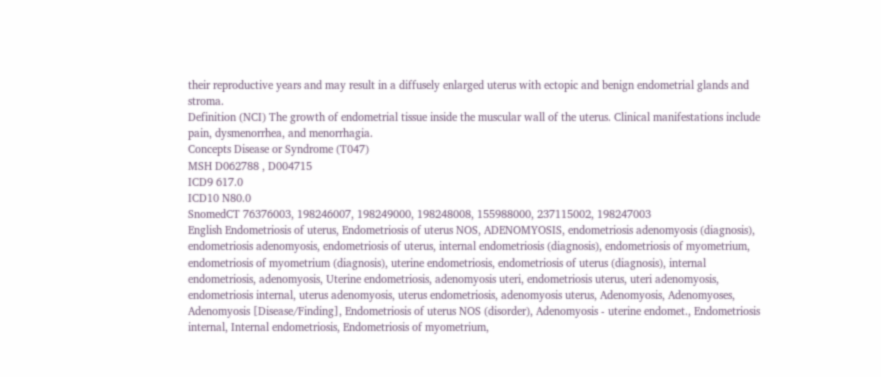their reproductive years and may result in a diffusely enlarged uterus with ectopic and benign endometrial glands and stroma.
Definition (NCI) The growth of endometrial tissue inside the muscular wall of the uterus. Clinical manifestations include pain, dysmenorrhea, and menorrhagia.
Concepts Disease or Syndrome (T047)
MSH D062788 , D004715
ICD9 617.0
ICD10 N80.0
SnomedCT 76376003, 198246007, 198249000, 198248008, 155988000, 237115002, 198247003
English Endometriosis of uterus, Endometriosis of uterus NOS, ADENOMYOSIS, endometriosis adenomyosis (diagnosis), endometriosis adenomyosis, endometriosis of uterus, internal endometriosis (diagnosis), endometriosis of myometrium, endometriosis of myometrium (diagnosis), uterine endometriosis, endometriosis of uterus (diagnosis), internal endometriosis, adenomyosis, Uterine endometriosis, adenomyosis uteri, endometriosis uterus, uteri adenomyosis, endometriosis internal, uterus adenomyosis, uterus endometriosis, adenomyosis uterus, Adenomyosis, Adenomyoses, Adenomyosis [Disease/Finding], Endometriosis of uterus NOS (disorder), Adenomyosis - uterine endomet., Endometriosis internal, Internal endometriosis, Endometriosis of myometrium,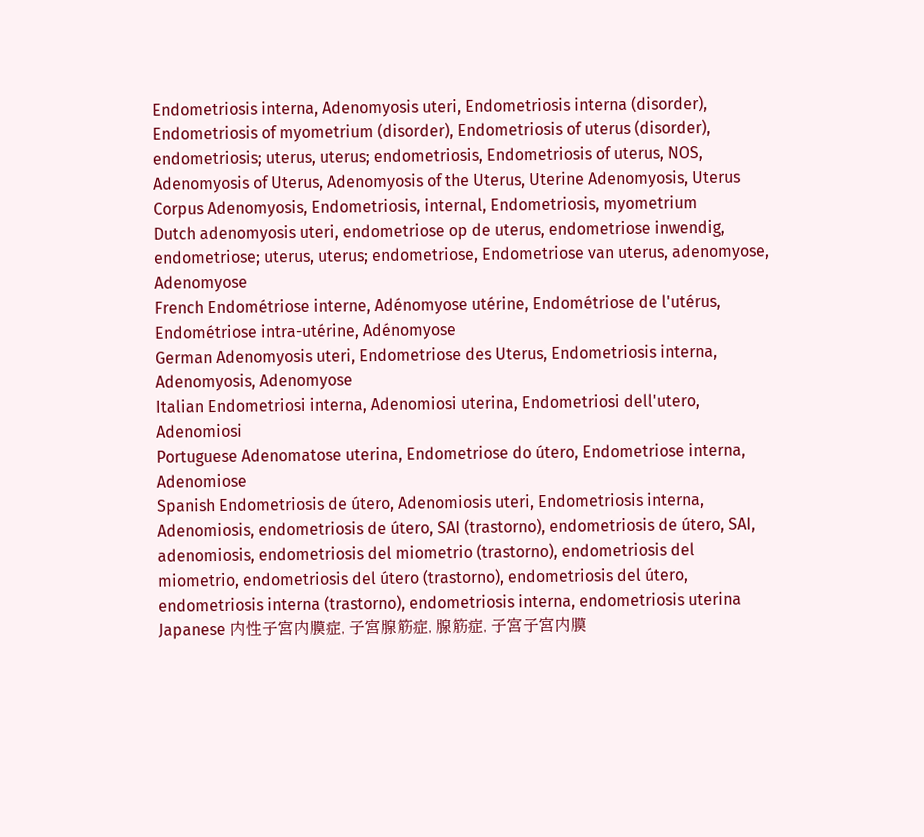Endometriosis interna, Adenomyosis uteri, Endometriosis interna (disorder), Endometriosis of myometrium (disorder), Endometriosis of uterus (disorder), endometriosis; uterus, uterus; endometriosis, Endometriosis of uterus, NOS, Adenomyosis of Uterus, Adenomyosis of the Uterus, Uterine Adenomyosis, Uterus Corpus Adenomyosis, Endometriosis, internal, Endometriosis, myometrium
Dutch adenomyosis uteri, endometriose op de uterus, endometriose inwendig, endometriose; uterus, uterus; endometriose, Endometriose van uterus, adenomyose, Adenomyose
French Endométriose interne, Adénomyose utérine, Endométriose de l'utérus, Endométriose intra-utérine, Adénomyose
German Adenomyosis uteri, Endometriose des Uterus, Endometriosis interna, Adenomyosis, Adenomyose
Italian Endometriosi interna, Adenomiosi uterina, Endometriosi dell'utero, Adenomiosi
Portuguese Adenomatose uterina, Endometriose do útero, Endometriose interna, Adenomiose
Spanish Endometriosis de útero, Adenomiosis uteri, Endometriosis interna, Adenomiosis, endometriosis de útero, SAI (trastorno), endometriosis de útero, SAI, adenomiosis, endometriosis del miometrio (trastorno), endometriosis del miometrio, endometriosis del útero (trastorno), endometriosis del útero, endometriosis interna (trastorno), endometriosis interna, endometriosis uterina
Japanese 内性子宮内膜症, 子宮腺筋症, 腺筋症, 子宮子宮内膜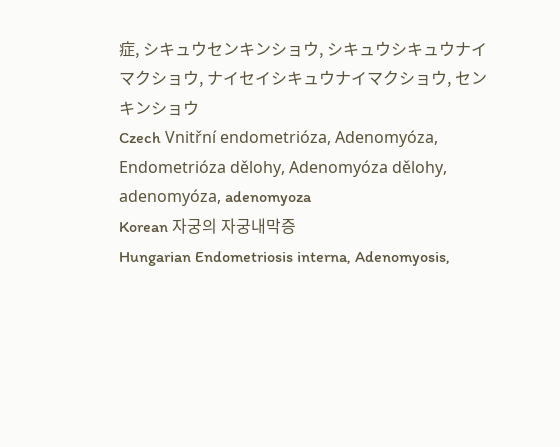症, シキュウセンキンショウ, シキュウシキュウナイマクショウ, ナイセイシキュウナイマクショウ, センキンショウ
Czech Vnitřní endometrióza, Adenomyóza, Endometrióza dělohy, Adenomyóza dělohy, adenomyóza, adenomyoza
Korean 자궁의 자궁내막증
Hungarian Endometriosis interna, Adenomyosis,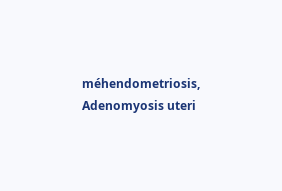méhendometriosis, Adenomyosis uteri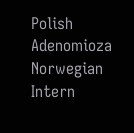Polish Adenomioza
Norwegian Intern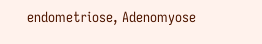endometriose, Adenomyose